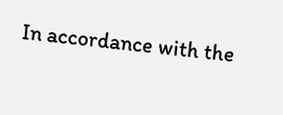In accordance with the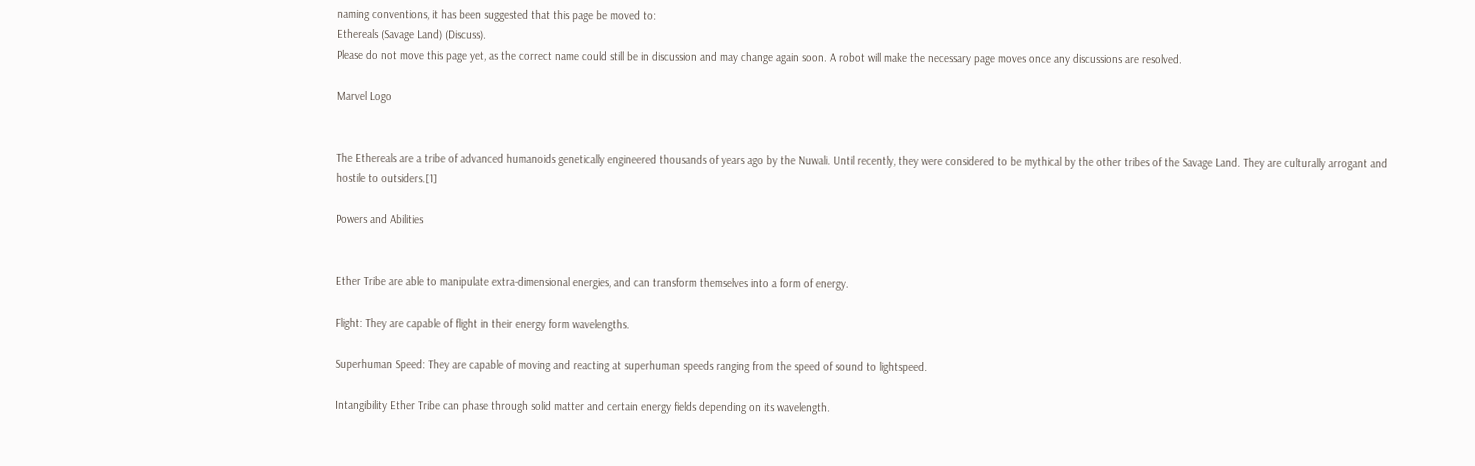naming conventions, it has been suggested that this page be moved to:
Ethereals (Savage Land) (Discuss).
Please do not move this page yet, as the correct name could still be in discussion and may change again soon. A robot will make the necessary page moves once any discussions are resolved.

Marvel Logo


The Ethereals are a tribe of advanced humanoids genetically engineered thousands of years ago by the Nuwali. Until recently, they were considered to be mythical by the other tribes of the Savage Land. They are culturally arrogant and hostile to outsiders.[1]

Powers and Abilities


Ether Tribe are able to manipulate extra-dimensional energies, and can transform themselves into a form of energy.

Flight: They are capable of flight in their energy form wavelengths.

Superhuman Speed: They are capable of moving and reacting at superhuman speeds ranging from the speed of sound to lightspeed.

Intangibility Ether Tribe can phase through solid matter and certain energy fields depending on its wavelength.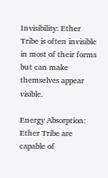Invisibility: Ether Tribe is often invisible in most of their forms but can make themselves appear visible.

Energy Absorption: Ether Tribe are capable of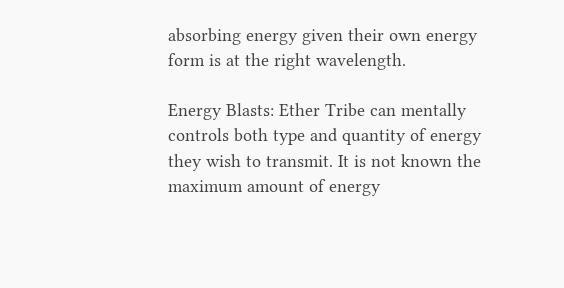absorbing energy given their own energy form is at the right wavelength.

Energy Blasts: Ether Tribe can mentally controls both type and quantity of energy they wish to transmit. It is not known the maximum amount of energy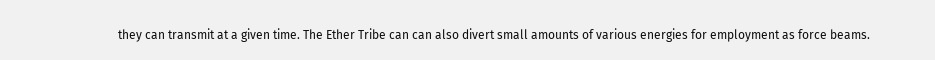they can transmit at a given time. The Ether Tribe can can also divert small amounts of various energies for employment as force beams.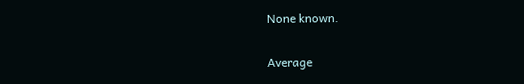None known.

Average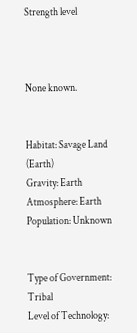Strength level



None known.


Habitat: Savage Land (Earth)
Gravity: Earth
Atmosphere: Earth
Population: Unknown


Type of Government: Tribal
Level of Technology: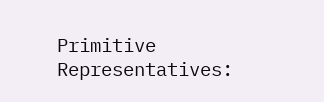Primitive
Representatives: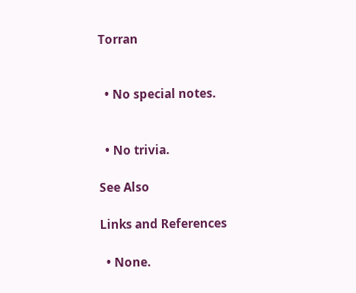Torran


  • No special notes.


  • No trivia.

See Also

Links and References

  • None.